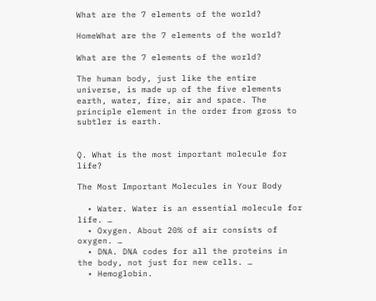What are the 7 elements of the world?

HomeWhat are the 7 elements of the world?

What are the 7 elements of the world?

The human body, just like the entire universe, is made up of the five elements earth, water, fire, air and space. The principle element in the order from gross to subtler is earth.


Q. What is the most important molecule for life?

The Most Important Molecules in Your Body

  • Water. Water is an essential molecule for life. …
  • Oxygen. About 20% of air consists of oxygen. …
  • DNA. DNA codes for all the proteins in the body, not just for new cells. …
  • Hemoglobin.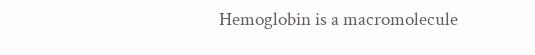Hemoglobin is a macromolecule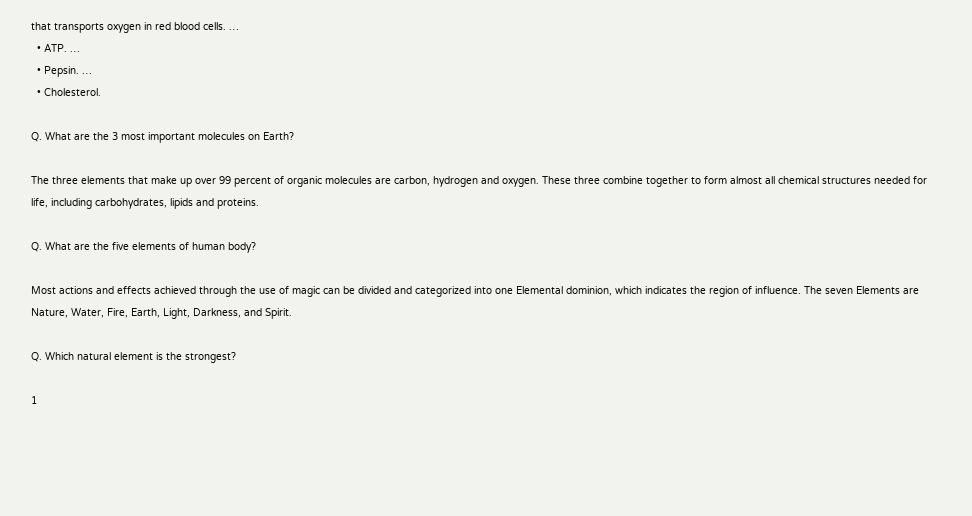that transports oxygen in red blood cells. …
  • ATP. …
  • Pepsin. …
  • Cholesterol.

Q. What are the 3 most important molecules on Earth?

The three elements that make up over 99 percent of organic molecules are carbon, hydrogen and oxygen. These three combine together to form almost all chemical structures needed for life, including carbohydrates, lipids and proteins.

Q. What are the five elements of human body?

Most actions and effects achieved through the use of magic can be divided and categorized into one Elemental dominion, which indicates the region of influence. The seven Elements are Nature, Water, Fire, Earth, Light, Darkness, and Spirit.

Q. Which natural element is the strongest?

1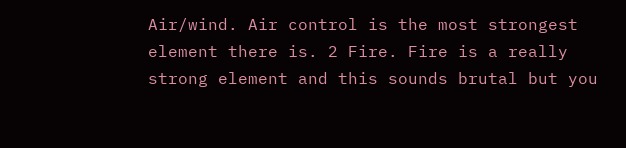Air/wind. Air control is the most strongest element there is. 2 Fire. Fire is a really strong element and this sounds brutal but you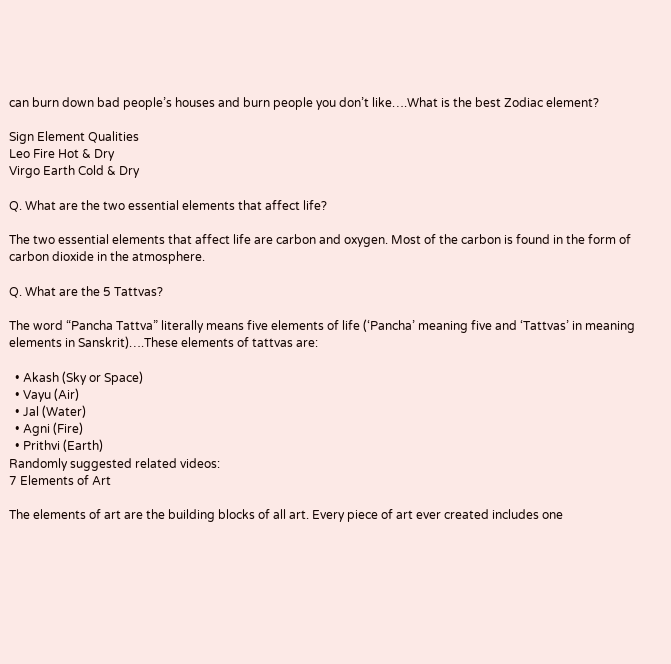can burn down bad people’s houses and burn people you don’t like….What is the best Zodiac element?

Sign Element Qualities
Leo Fire Hot & Dry
Virgo Earth Cold & Dry

Q. What are the two essential elements that affect life?

The two essential elements that affect life are carbon and oxygen. Most of the carbon is found in the form of carbon dioxide in the atmosphere.

Q. What are the 5 Tattvas?

The word “Pancha Tattva” literally means five elements of life (‘Pancha’ meaning five and ‘Tattvas’ in meaning elements in Sanskrit)….These elements of tattvas are:

  • Akash (Sky or Space)
  • Vayu (Air)
  • Jal (Water)
  • Agni (Fire)
  • Prithvi (Earth)
Randomly suggested related videos:
7 Elements of Art

The elements of art are the building blocks of all art. Every piece of art ever created includes one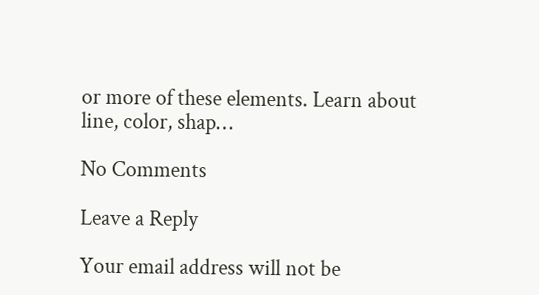or more of these elements. Learn about line, color, shap…

No Comments

Leave a Reply

Your email address will not be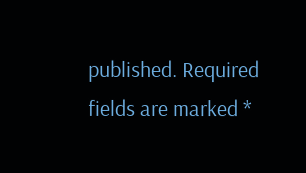published. Required fields are marked *